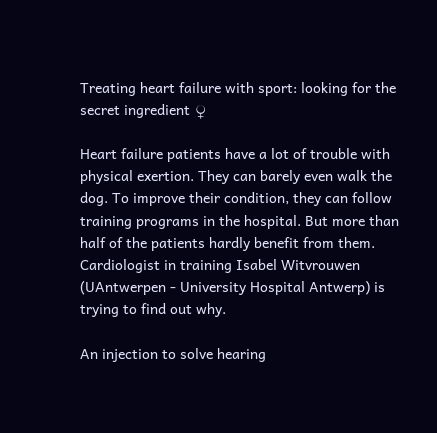Treating heart failure with sport: looking for the secret ingredient ♀

Heart failure patients have a lot of trouble with physical exertion. They can barely even walk the dog. To improve their condition, they can follow training programs in the hospital. But more than half of the patients hardly benefit from them. Cardiologist in training Isabel Witvrouwen (UAntwerpen - University Hospital Antwerp) is trying to find out why.

An injection to solve hearing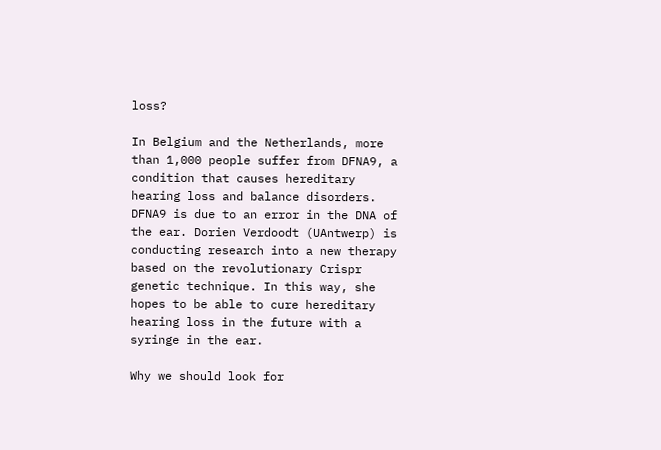loss?

In Belgium and the Netherlands, more than 1,000 people suffer from DFNA9, a condition that causes hereditary hearing loss and balance disorders. DFNA9 is due to an error in the DNA of the ear. Dorien Verdoodt (UAntwerp) is conducting research into a new therapy based on the revolutionary Crispr genetic technique. In this way, she hopes to be able to cure hereditary hearing loss in the future with a syringe in the ear.

Why we should look for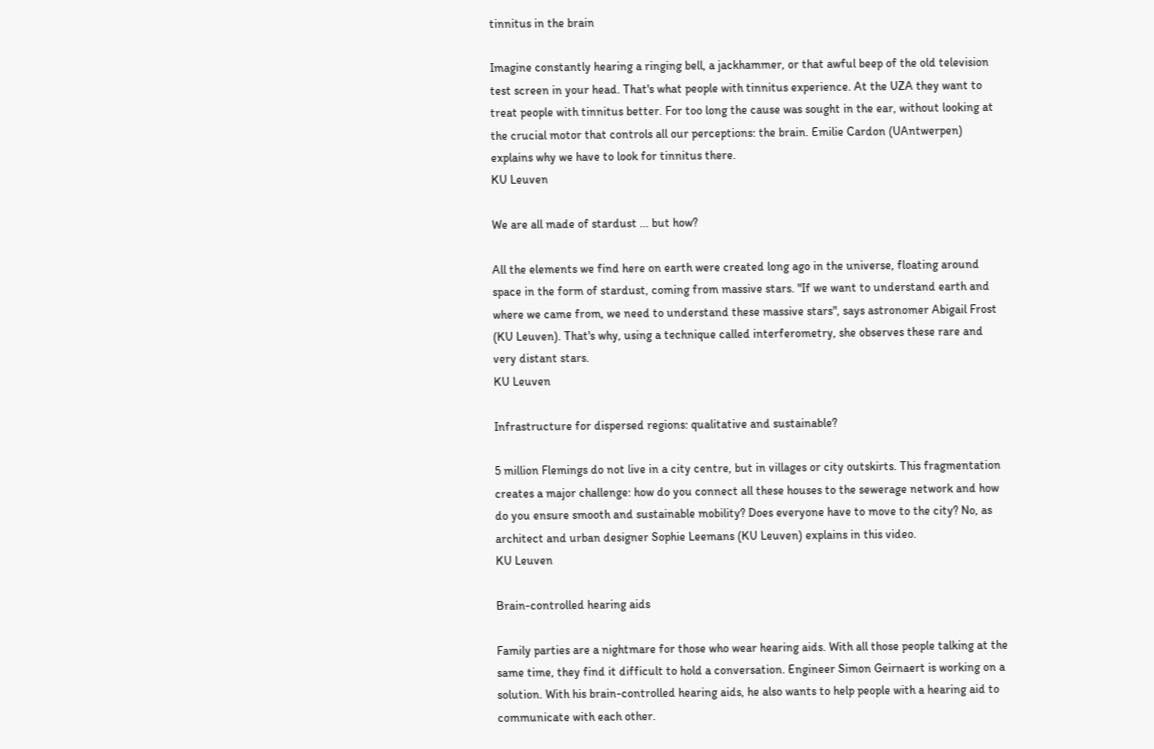tinnitus in the brain

Imagine constantly hearing a ringing bell, a jackhammer, or that awful beep of the old television test screen in your head. That's what people with tinnitus experience. At the UZA they want to treat people with tinnitus better. For too long the cause was sought in the ear, without looking at the crucial motor that controls all our perceptions: the brain. Emilie Cardon (UAntwerpen) explains why we have to look for tinnitus there.
KU Leuven

We are all made of stardust ... but how?

All the elements we find here on earth were created long ago in the universe, floating around space in the form of stardust, coming from massive stars. "If we want to understand earth and where we came from, we need to understand these massive stars", says astronomer Abigail Frost (KU Leuven). That's why, using a technique called interferometry, she observes these rare and very distant stars.
KU Leuven

Infrastructure for dispersed regions: qualitative and sustainable?

5 million Flemings do not live in a city centre, but in villages or city outskirts. This fragmentation creates a major challenge: how do you connect all these houses to the sewerage network and how do you ensure smooth and sustainable mobility? Does everyone have to move to the city? No, as architect and urban designer Sophie Leemans (KU Leuven) explains in this video.
KU Leuven

Brain-controlled hearing aids

Family parties are a nightmare for those who wear hearing aids. With all those people talking at the same time, they find it difficult to hold a conversation. Engineer Simon Geirnaert is working on a solution. With his brain-controlled hearing aids, he also wants to help people with a hearing aid to communicate with each other.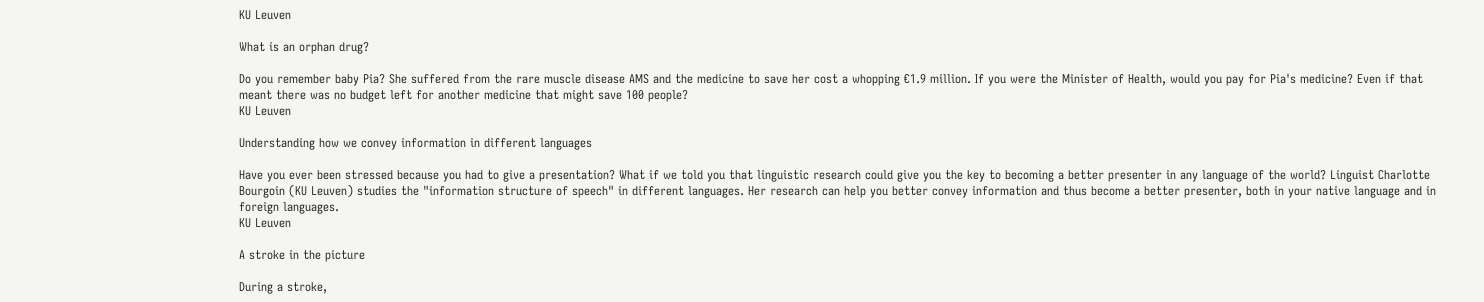KU Leuven

What is an orphan drug?

Do you remember baby Pia? She suffered from the rare muscle disease AMS and the medicine to save her cost a whopping €1.9 million. If you were the Minister of Health, would you pay for Pia's medicine? Even if that meant there was no budget left for another medicine that might save 100 people?
KU Leuven

Understanding how we convey information in different languages

Have you ever been stressed because you had to give a presentation? What if we told you that linguistic research could give you the key to becoming a better presenter in any language of the world? Linguist Charlotte Bourgoin (KU Leuven) studies the "information structure of speech" in different languages. Her research can help you better convey information and thus become a better presenter, both in your native language and in foreign languages.
KU Leuven

A stroke in the picture

During a stroke,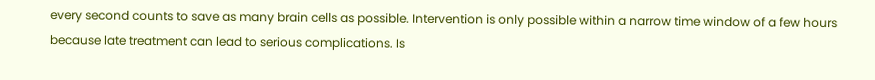every second counts to save as many brain cells as possible. Intervention is only possible within a narrow time window of a few hours because late treatment can lead to serious complications. Is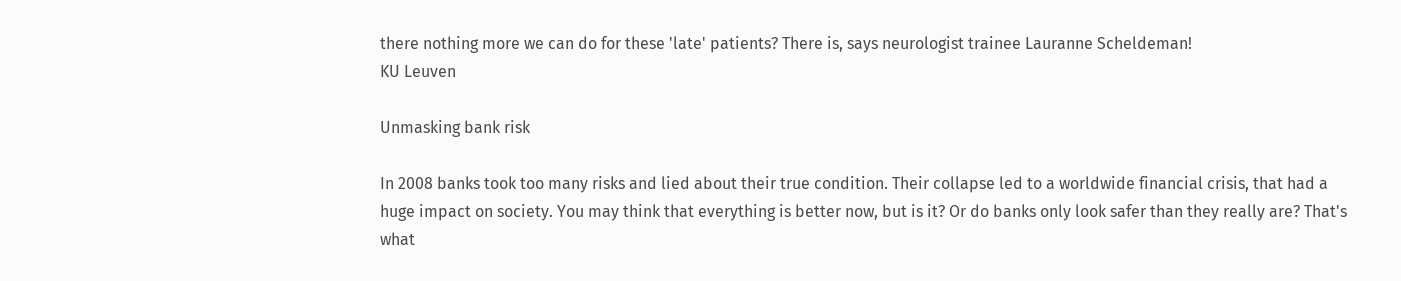there nothing more we can do for these 'late' patients? There is, says neurologist trainee Lauranne Scheldeman!
KU Leuven

Unmasking bank risk

In 2008 banks took too many risks and lied about their true condition. Their collapse led to a worldwide financial crisis, that had a huge impact on society. You may think that everything is better now, but is it? Or do banks only look safer than they really are? That's what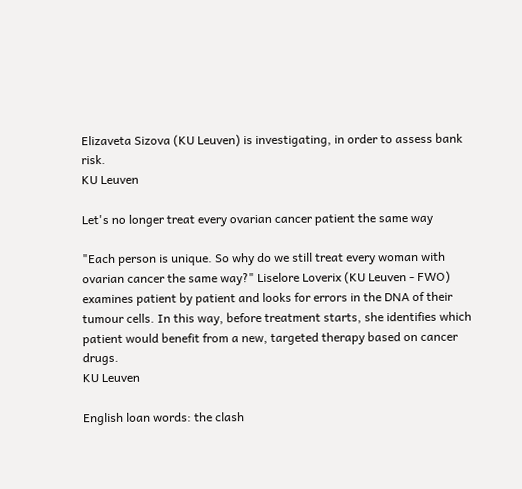Elizaveta Sizova (KU Leuven) is investigating, in order to assess bank risk.
KU Leuven

Let's no longer treat every ovarian cancer patient the same way

"Each person is unique. So why do we still treat every woman with ovarian cancer the same way?" Liselore Loverix (KU Leuven - FWO) examines patient by patient and looks for errors in the DNA of their tumour cells. In this way, before treatment starts, she identifies which patient would benefit from a new, targeted therapy based on cancer drugs.
KU Leuven

English loan words: the clash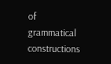of grammatical constructions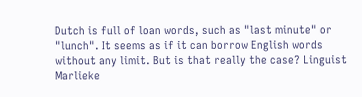Dutch is full of loan words, such as "last minute" or "lunch". It seems as if it can borrow English words without any limit. But is that really the case? Linguist Marlieke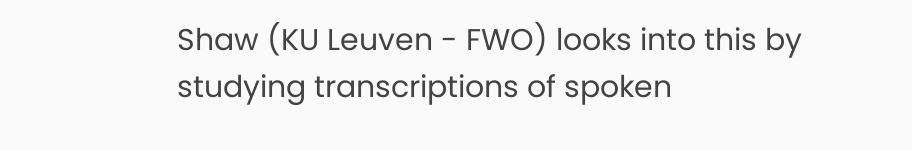Shaw (KU Leuven - FWO) looks into this by studying transcriptions of spoken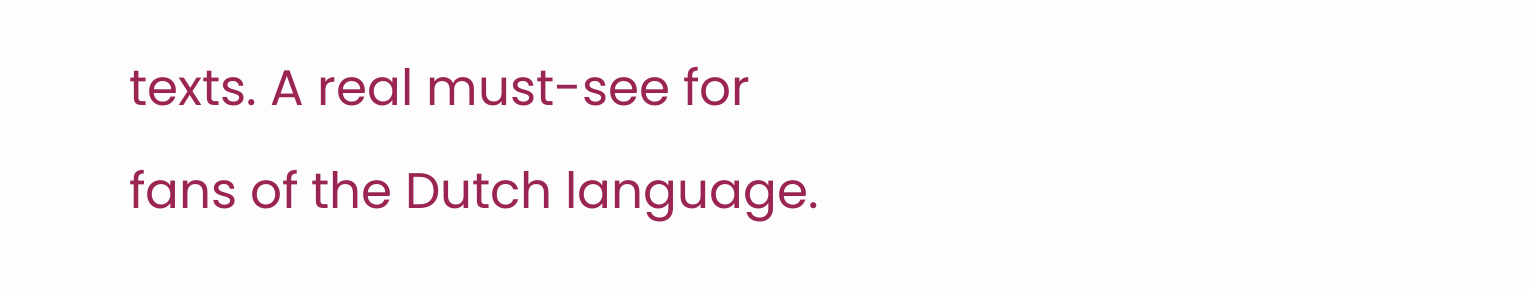texts. A real must-see for fans of the Dutch language.